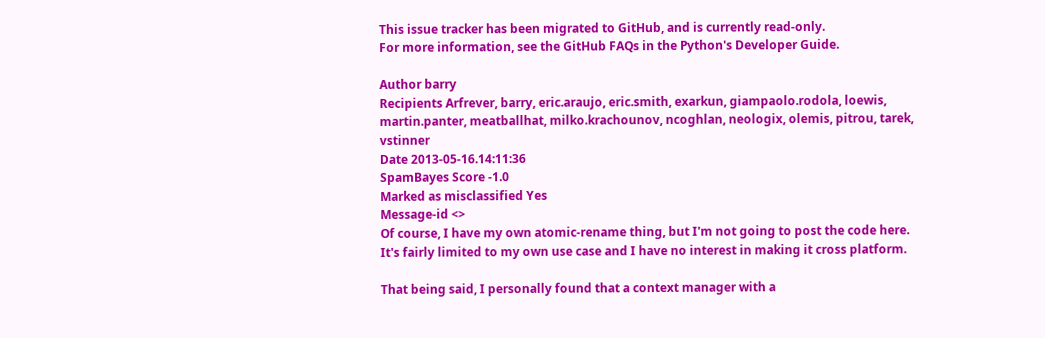This issue tracker has been migrated to GitHub, and is currently read-only.
For more information, see the GitHub FAQs in the Python's Developer Guide.

Author barry
Recipients Arfrever, barry, eric.araujo, eric.smith, exarkun, giampaolo.rodola, loewis, martin.panter, meatballhat, milko.krachounov, ncoghlan, neologix, olemis, pitrou, tarek, vstinner
Date 2013-05-16.14:11:36
SpamBayes Score -1.0
Marked as misclassified Yes
Message-id <>
Of course, I have my own atomic-rename thing, but I'm not going to post the code here.  It's fairly limited to my own use case and I have no interest in making it cross platform.

That being said, I personally found that a context manager with a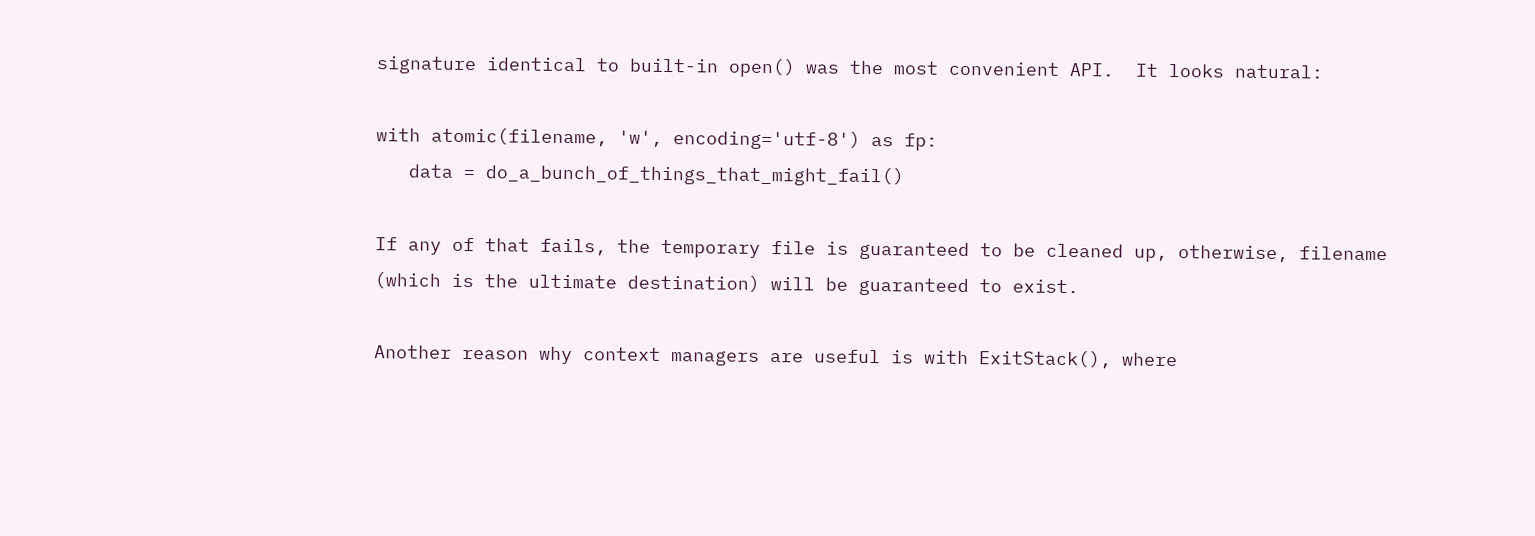signature identical to built-in open() was the most convenient API.  It looks natural:

with atomic(filename, 'w', encoding='utf-8') as fp:
   data = do_a_bunch_of_things_that_might_fail()

If any of that fails, the temporary file is guaranteed to be cleaned up, otherwise, filename (which is the ultimate destination) will be guaranteed to exist.

Another reason why context managers are useful is with ExitStack(), where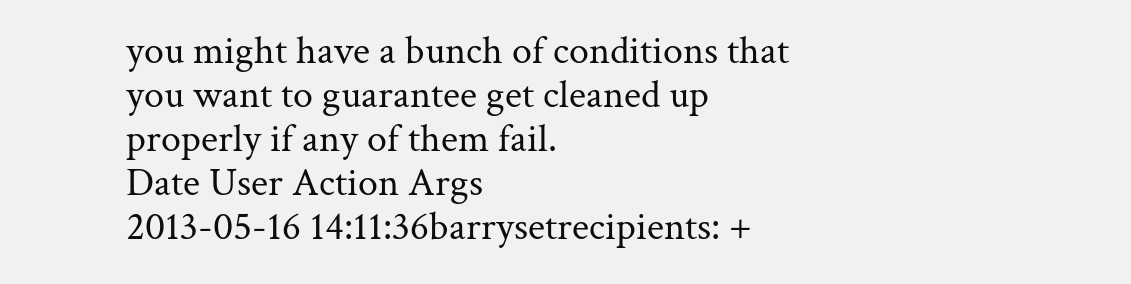you might have a bunch of conditions that you want to guarantee get cleaned up properly if any of them fail.
Date User Action Args
2013-05-16 14:11:36barrysetrecipients: +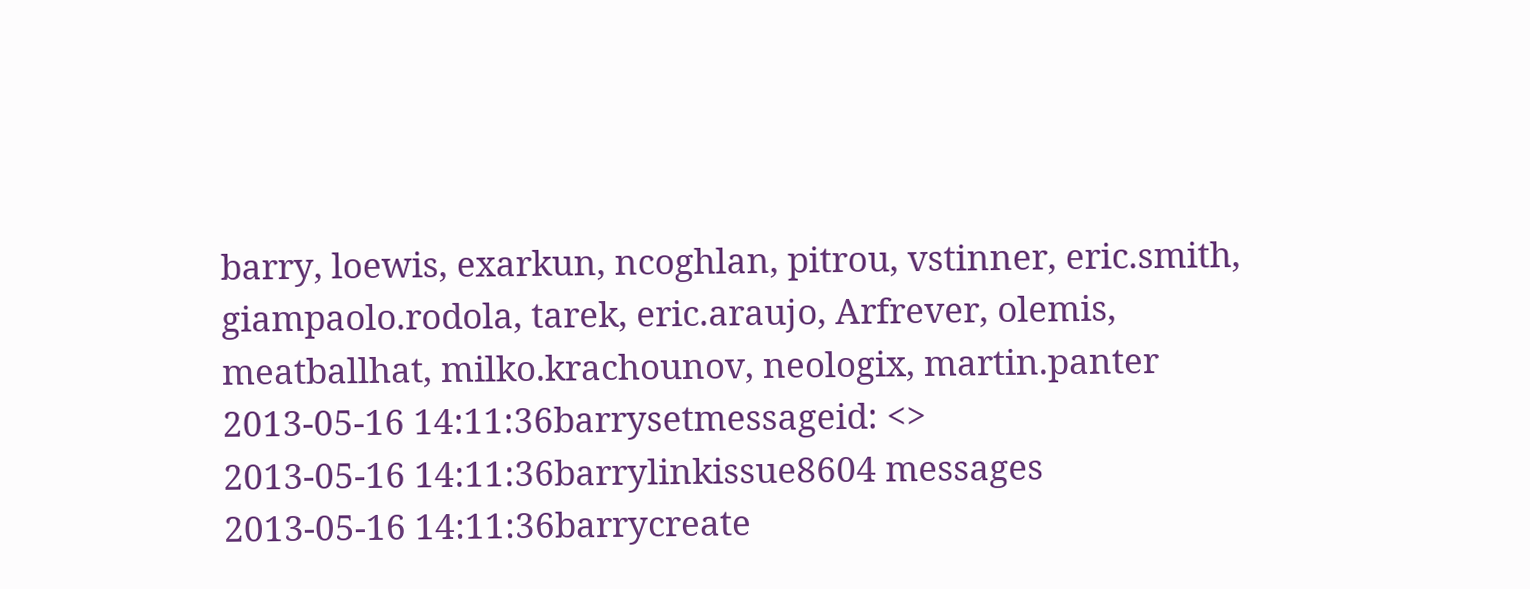barry, loewis, exarkun, ncoghlan, pitrou, vstinner, eric.smith, giampaolo.rodola, tarek, eric.araujo, Arfrever, olemis, meatballhat, milko.krachounov, neologix, martin.panter
2013-05-16 14:11:36barrysetmessageid: <>
2013-05-16 14:11:36barrylinkissue8604 messages
2013-05-16 14:11:36barrycreate